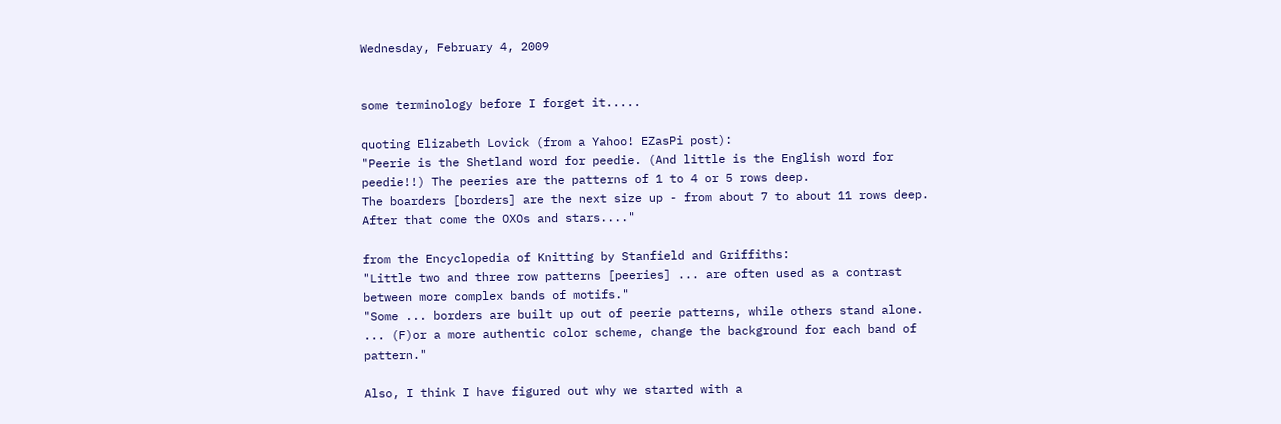Wednesday, February 4, 2009


some terminology before I forget it.....

quoting Elizabeth Lovick (from a Yahoo! EZasPi post):
"Peerie is the Shetland word for peedie. (And little is the English word for peedie!!) The peeries are the patterns of 1 to 4 or 5 rows deep.
The boarders [borders] are the next size up - from about 7 to about 11 rows deep. After that come the OXOs and stars...."

from the Encyclopedia of Knitting by Stanfield and Griffiths:
"Little two and three row patterns [peeries] ... are often used as a contrast between more complex bands of motifs."
"Some ... borders are built up out of peerie patterns, while others stand alone. ... (F)or a more authentic color scheme, change the background for each band of pattern."

Also, I think I have figured out why we started with a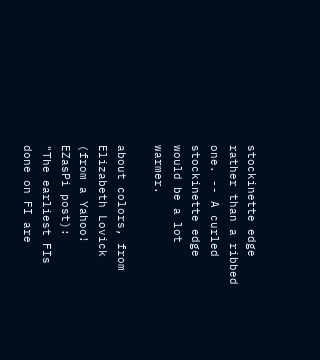stockinette edge rather than a ribbed one. -- A curled stockinette edge would be a lot warmer.

about colors, from Elizabeth Lovick (from a Yahoo! EZasPi post):
"The earliest FIs done on FI are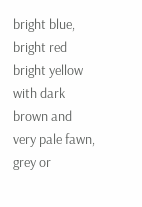bright blue, bright red
bright yellow with dark brown and very pale fawn, grey or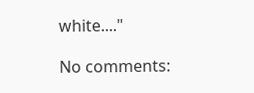white...."

No comments: